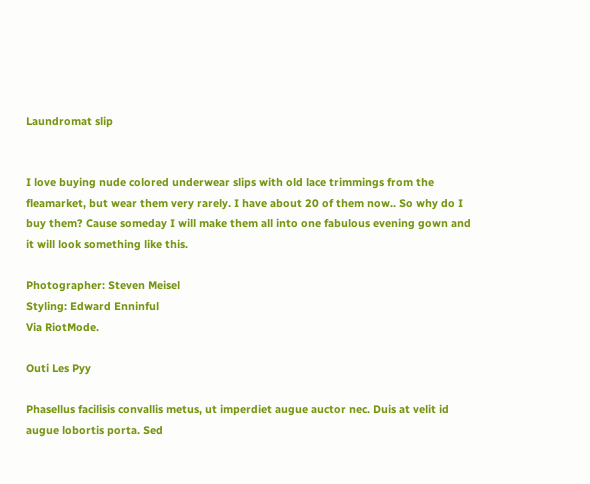Laundromat slip


I love buying nude colored underwear slips with old lace trimmings from the fleamarket, but wear them very rarely. I have about 20 of them now.. So why do I buy them? Cause someday I will make them all into one fabulous evening gown and it will look something like this.

Photographer: Steven Meisel
Styling: Edward Enninful
Via RiotMode.

Outi Les Pyy

Phasellus facilisis convallis metus, ut imperdiet augue auctor nec. Duis at velit id augue lobortis porta. Sed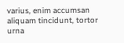varius, enim accumsan aliquam tincidunt, tortor urna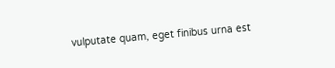vulputate quam, eget finibus urna est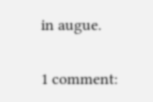in augue.

1 comment: